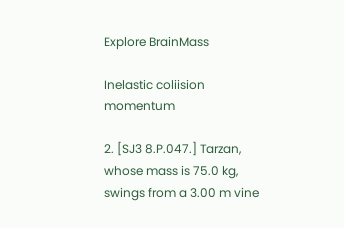Explore BrainMass

Inelastic coliision momentum

2. [SJ3 8.P.047.] Tarzan, whose mass is 75.0 kg, swings from a 3.00 m vine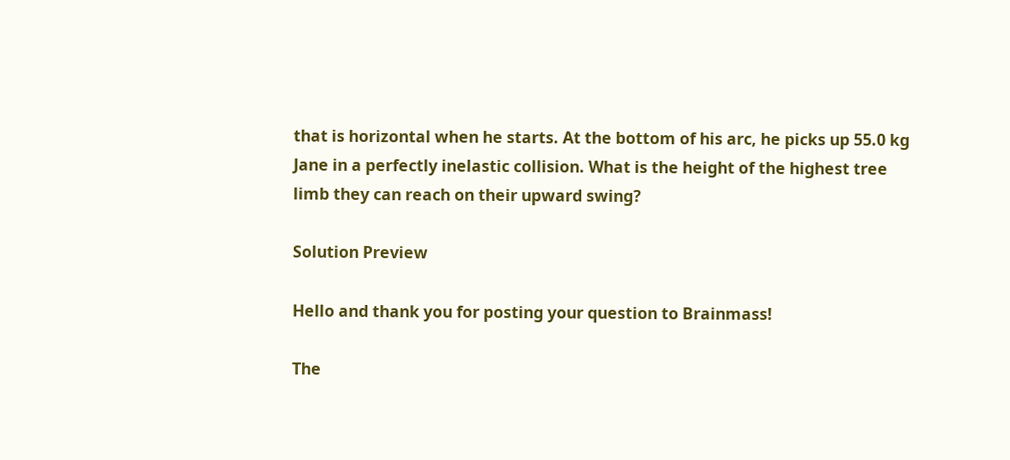that is horizontal when he starts. At the bottom of his arc, he picks up 55.0 kg Jane in a perfectly inelastic collision. What is the height of the highest tree limb they can reach on their upward swing?

Solution Preview

Hello and thank you for posting your question to Brainmass!

The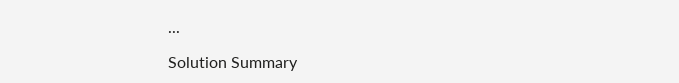...

Solution Summary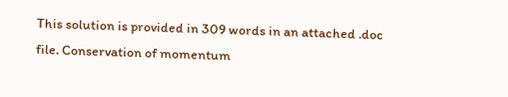This solution is provided in 309 words in an attached .doc file. Conservation of momentum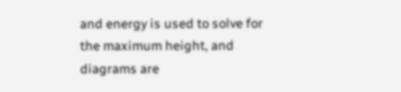and energy is used to solve for the maximum height, and diagrams are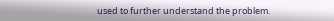used to further understand the problem.